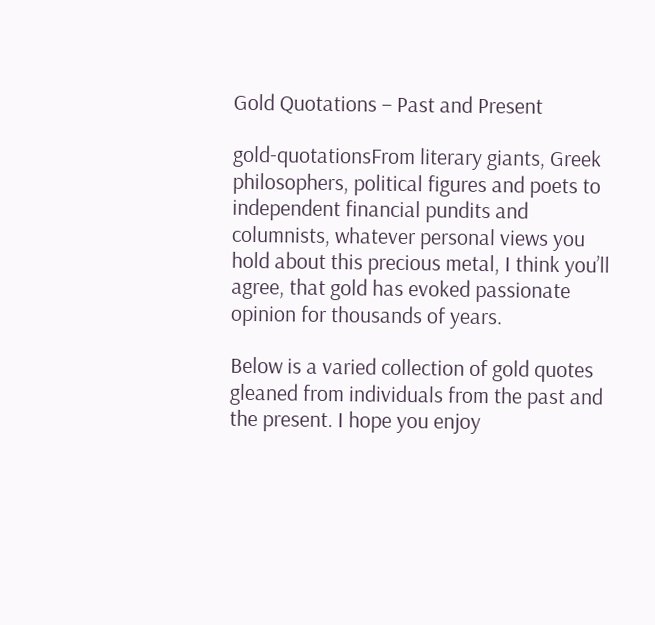Gold Quotations – Past and Present

gold-quotationsFrom literary giants, Greek philosophers, political figures and poets to independent financial pundits and columnists, whatever personal views you hold about this precious metal, I think you’ll agree, that gold has evoked passionate opinion for thousands of years.

Below is a varied collection of gold quotes gleaned from individuals from the past and the present. I hope you enjoy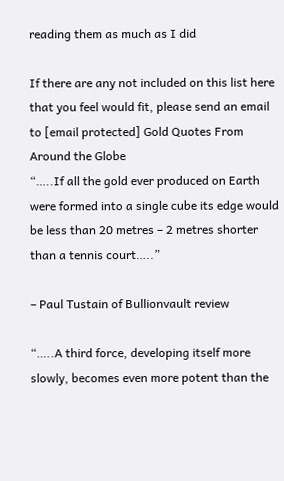reading them as much as I did

If there are any not included on this list here that you feel would fit, please send an email to [email protected] Gold Quotes From Around the Globe
“…..If all the gold ever produced on Earth were formed into a single cube its edge would be less than 20 metres – 2 metres shorter than a tennis court…..”

– Paul Tustain of Bullionvault review

“…..A third force, developing itself more slowly, becomes even more potent than the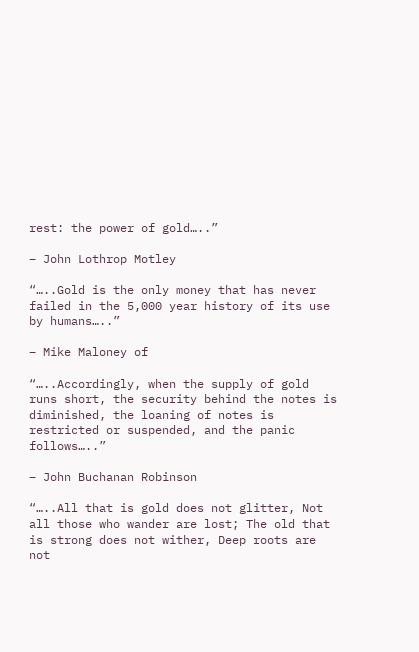rest: the power of gold…..”

– John Lothrop Motley

“…..Gold is the only money that has never failed in the 5,000 year history of its use by humans…..”

– Mike Maloney of

“…..Accordingly, when the supply of gold runs short, the security behind the notes is diminished, the loaning of notes is restricted or suspended, and the panic follows…..”

– John Buchanan Robinson

“…..All that is gold does not glitter, Not all those who wander are lost; The old that is strong does not wither, Deep roots are not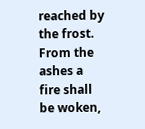reached by the frost. From the ashes a fire shall be woken,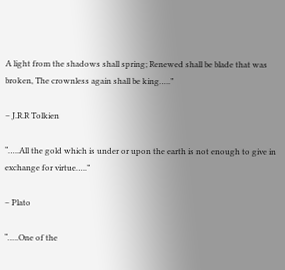A light from the shadows shall spring; Renewed shall be blade that was broken, The crownless again shall be king…..”

– J.R.R Tolkien

“…..All the gold which is under or upon the earth is not enough to give in exchange for virtue…..”

– Plato

“…..One of the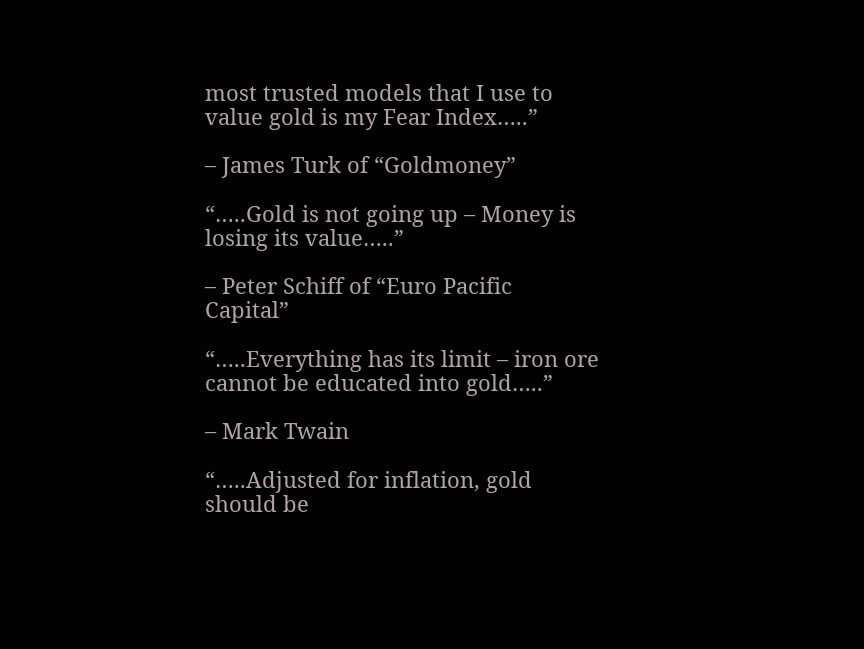most trusted models that I use to value gold is my Fear Index…..”

– James Turk of “Goldmoney”

“…..Gold is not going up – Money is losing its value…..”

– Peter Schiff of “Euro Pacific Capital”

“…..Everything has its limit – iron ore cannot be educated into gold…..”

– Mark Twain

“…..Adjusted for inflation, gold should be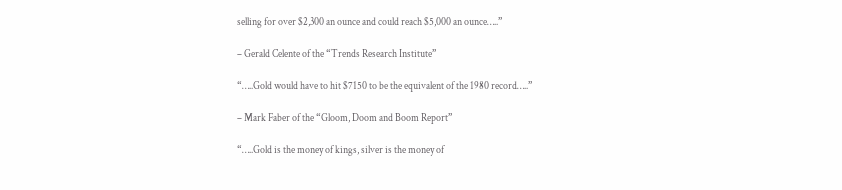selling for over $2,300 an ounce and could reach $5,000 an ounce…..”

– Gerald Celente of the “Trends Research Institute”

“…..Gold would have to hit $7150 to be the equivalent of the 1980 record…..”

– Mark Faber of the “Gloom, Doom and Boom Report”

“…..Gold is the money of kings, silver is the money of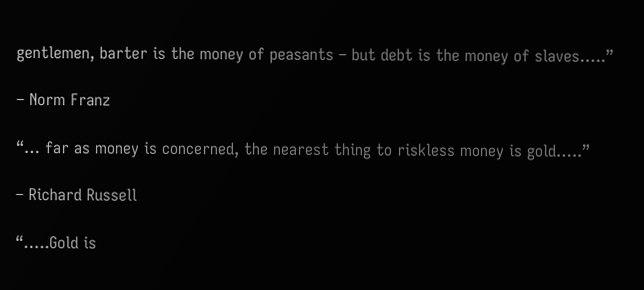gentlemen, barter is the money of peasants – but debt is the money of slaves…..”

– Norm Franz

“… far as money is concerned, the nearest thing to riskless money is gold…..”

– Richard Russell

“…..Gold is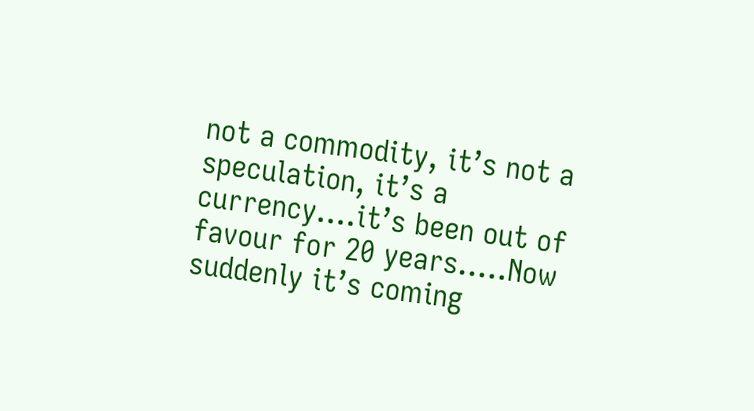not a commodity, it’s not a speculation, it’s a currency….it’s been out of favour for 20 years…..Now suddenly it’s coming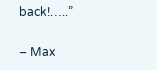back!…..”

– Max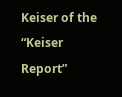Keiser of the “Keiser Report”